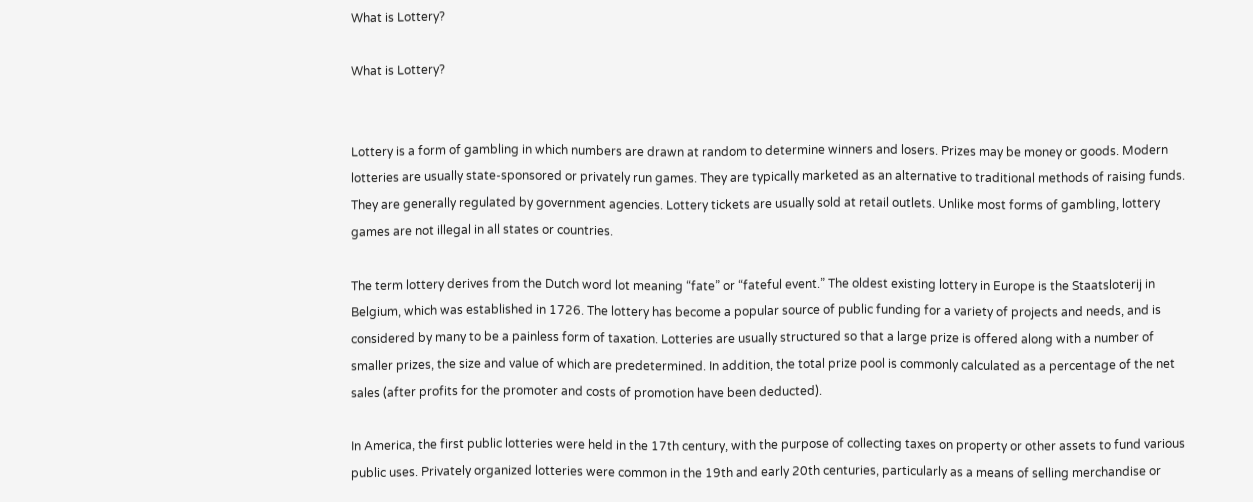What is Lottery?

What is Lottery?


Lottery is a form of gambling in which numbers are drawn at random to determine winners and losers. Prizes may be money or goods. Modern lotteries are usually state-sponsored or privately run games. They are typically marketed as an alternative to traditional methods of raising funds. They are generally regulated by government agencies. Lottery tickets are usually sold at retail outlets. Unlike most forms of gambling, lottery games are not illegal in all states or countries.

The term lottery derives from the Dutch word lot meaning “fate” or “fateful event.” The oldest existing lottery in Europe is the Staatsloterij in Belgium, which was established in 1726. The lottery has become a popular source of public funding for a variety of projects and needs, and is considered by many to be a painless form of taxation. Lotteries are usually structured so that a large prize is offered along with a number of smaller prizes, the size and value of which are predetermined. In addition, the total prize pool is commonly calculated as a percentage of the net sales (after profits for the promoter and costs of promotion have been deducted).

In America, the first public lotteries were held in the 17th century, with the purpose of collecting taxes on property or other assets to fund various public uses. Privately organized lotteries were common in the 19th and early 20th centuries, particularly as a means of selling merchandise or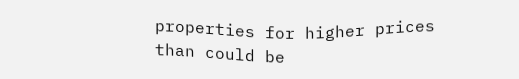properties for higher prices than could be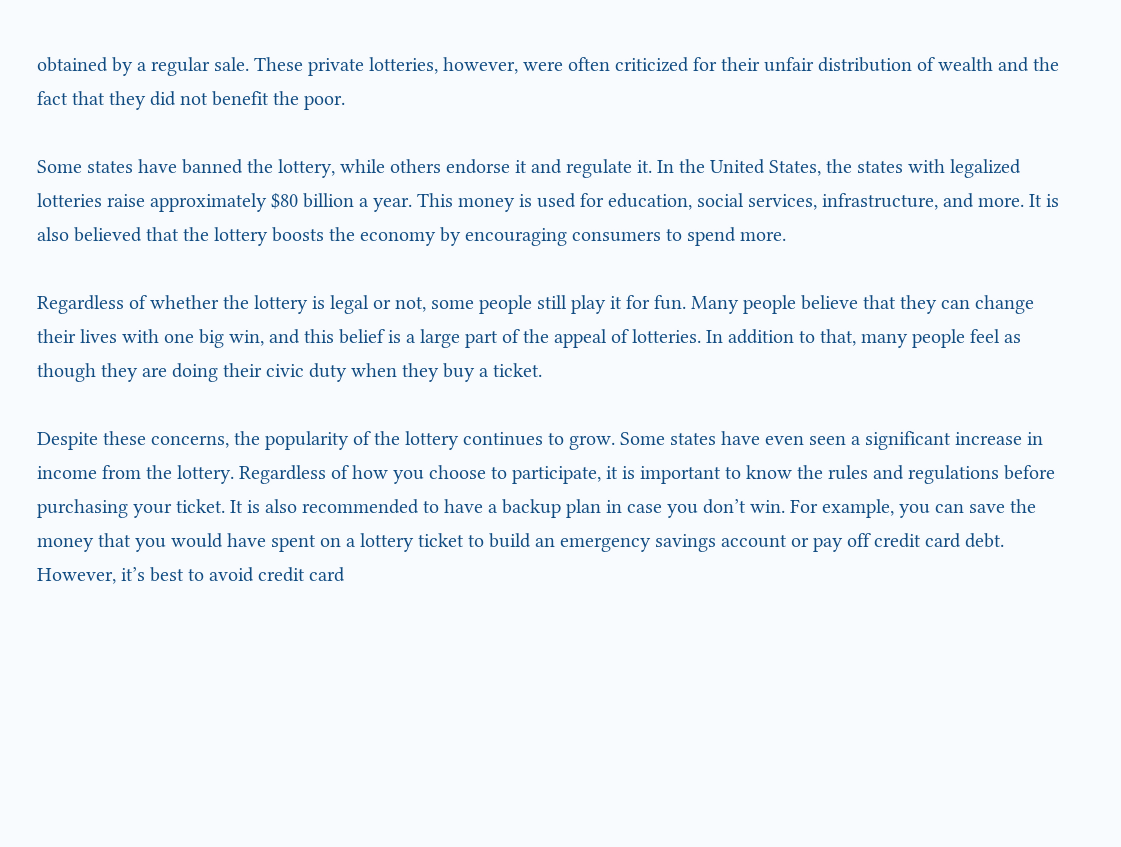obtained by a regular sale. These private lotteries, however, were often criticized for their unfair distribution of wealth and the fact that they did not benefit the poor.

Some states have banned the lottery, while others endorse it and regulate it. In the United States, the states with legalized lotteries raise approximately $80 billion a year. This money is used for education, social services, infrastructure, and more. It is also believed that the lottery boosts the economy by encouraging consumers to spend more.

Regardless of whether the lottery is legal or not, some people still play it for fun. Many people believe that they can change their lives with one big win, and this belief is a large part of the appeal of lotteries. In addition to that, many people feel as though they are doing their civic duty when they buy a ticket.

Despite these concerns, the popularity of the lottery continues to grow. Some states have even seen a significant increase in income from the lottery. Regardless of how you choose to participate, it is important to know the rules and regulations before purchasing your ticket. It is also recommended to have a backup plan in case you don’t win. For example, you can save the money that you would have spent on a lottery ticket to build an emergency savings account or pay off credit card debt. However, it’s best to avoid credit card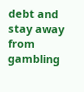debt and stay away from gambling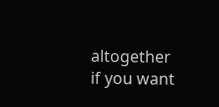altogether if you want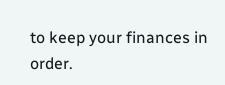to keep your finances in order.